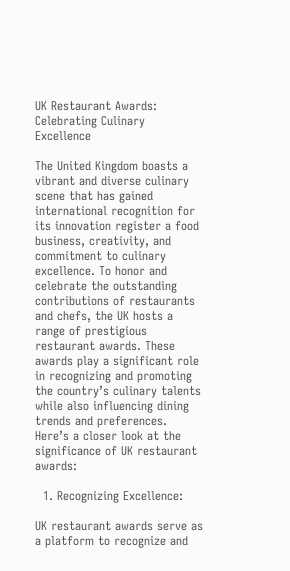UK Restaurant Awards: Celebrating Culinary Excellence

The United Kingdom boasts a vibrant and diverse culinary scene that has gained international recognition for its innovation register a food business, creativity, and commitment to culinary excellence. To honor and celebrate the outstanding contributions of restaurants and chefs, the UK hosts a range of prestigious restaurant awards. These awards play a significant role in recognizing and promoting the country’s culinary talents while also influencing dining trends and preferences. Here’s a closer look at the significance of UK restaurant awards:

  1. Recognizing Excellence:

UK restaurant awards serve as a platform to recognize and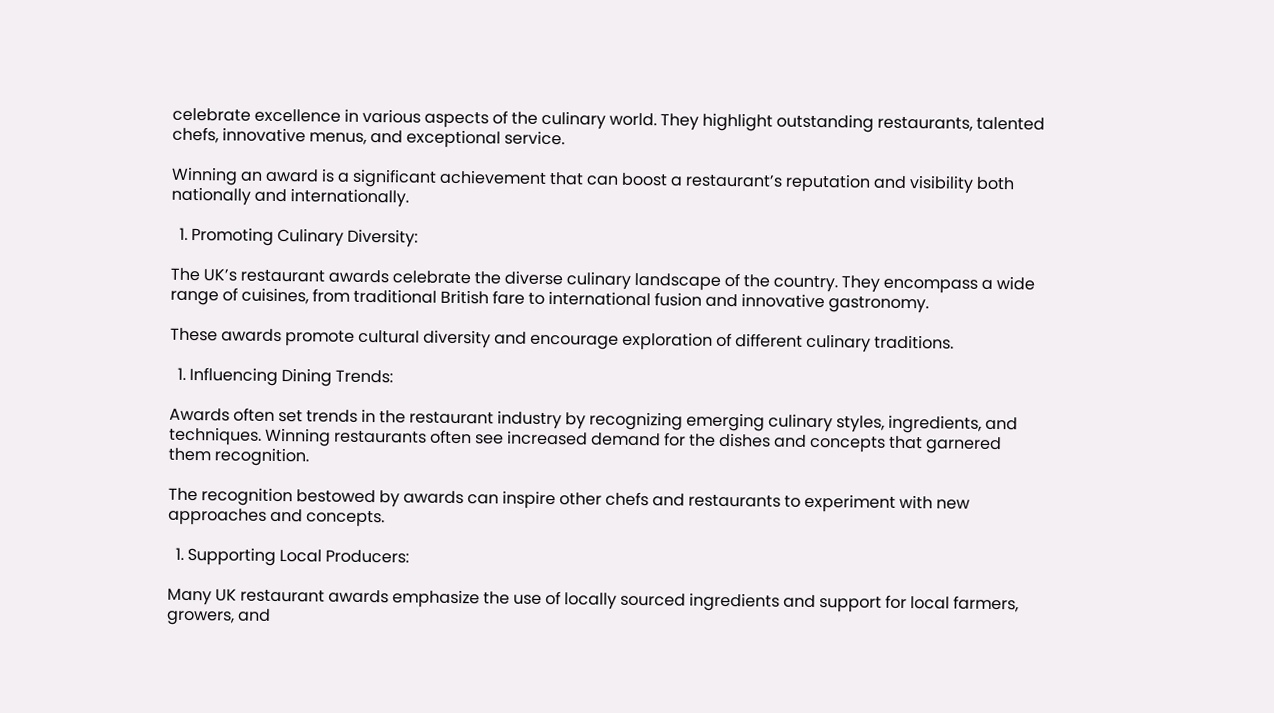celebrate excellence in various aspects of the culinary world. They highlight outstanding restaurants, talented chefs, innovative menus, and exceptional service.

Winning an award is a significant achievement that can boost a restaurant’s reputation and visibility both nationally and internationally.

  1. Promoting Culinary Diversity:

The UK’s restaurant awards celebrate the diverse culinary landscape of the country. They encompass a wide range of cuisines, from traditional British fare to international fusion and innovative gastronomy.

These awards promote cultural diversity and encourage exploration of different culinary traditions.

  1. Influencing Dining Trends:

Awards often set trends in the restaurant industry by recognizing emerging culinary styles, ingredients, and techniques. Winning restaurants often see increased demand for the dishes and concepts that garnered them recognition.

The recognition bestowed by awards can inspire other chefs and restaurants to experiment with new approaches and concepts.

  1. Supporting Local Producers:

Many UK restaurant awards emphasize the use of locally sourced ingredients and support for local farmers, growers, and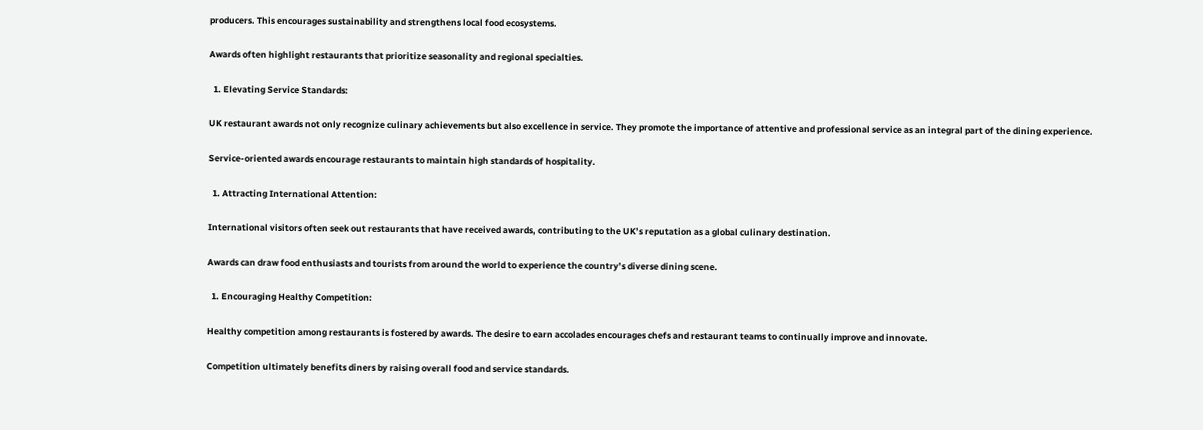producers. This encourages sustainability and strengthens local food ecosystems.

Awards often highlight restaurants that prioritize seasonality and regional specialties.

  1. Elevating Service Standards:

UK restaurant awards not only recognize culinary achievements but also excellence in service. They promote the importance of attentive and professional service as an integral part of the dining experience.

Service-oriented awards encourage restaurants to maintain high standards of hospitality.

  1. Attracting International Attention:

International visitors often seek out restaurants that have received awards, contributing to the UK’s reputation as a global culinary destination.

Awards can draw food enthusiasts and tourists from around the world to experience the country’s diverse dining scene.

  1. Encouraging Healthy Competition:

Healthy competition among restaurants is fostered by awards. The desire to earn accolades encourages chefs and restaurant teams to continually improve and innovate.

Competition ultimately benefits diners by raising overall food and service standards.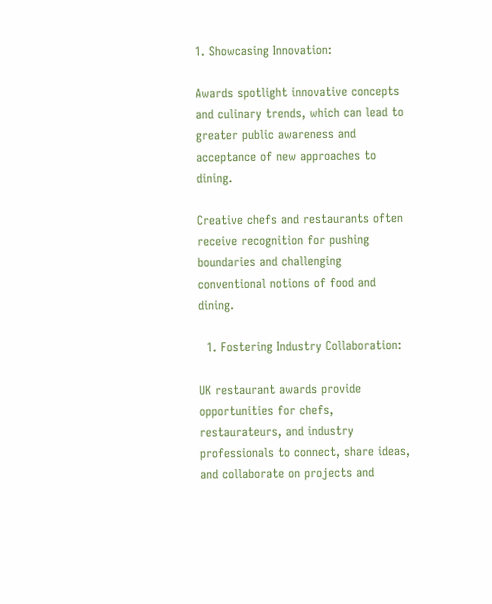1. Showcasing Innovation:

Awards spotlight innovative concepts and culinary trends, which can lead to greater public awareness and acceptance of new approaches to dining.

Creative chefs and restaurants often receive recognition for pushing boundaries and challenging conventional notions of food and dining.

  1. Fostering Industry Collaboration:

UK restaurant awards provide opportunities for chefs, restaurateurs, and industry professionals to connect, share ideas, and collaborate on projects and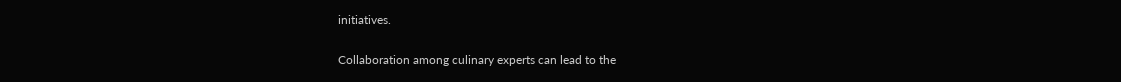initiatives.

Collaboration among culinary experts can lead to the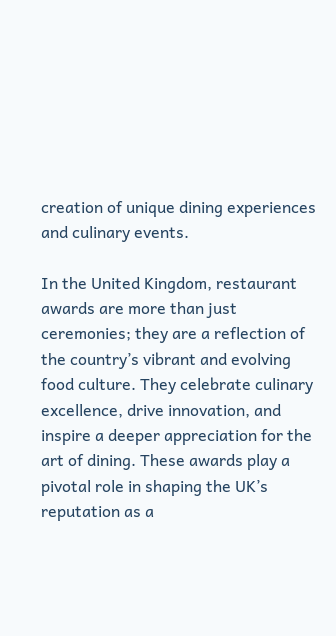creation of unique dining experiences and culinary events.

In the United Kingdom, restaurant awards are more than just ceremonies; they are a reflection of the country’s vibrant and evolving food culture. They celebrate culinary excellence, drive innovation, and inspire a deeper appreciation for the art of dining. These awards play a pivotal role in shaping the UK’s reputation as a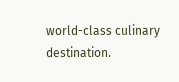world-class culinary destination.